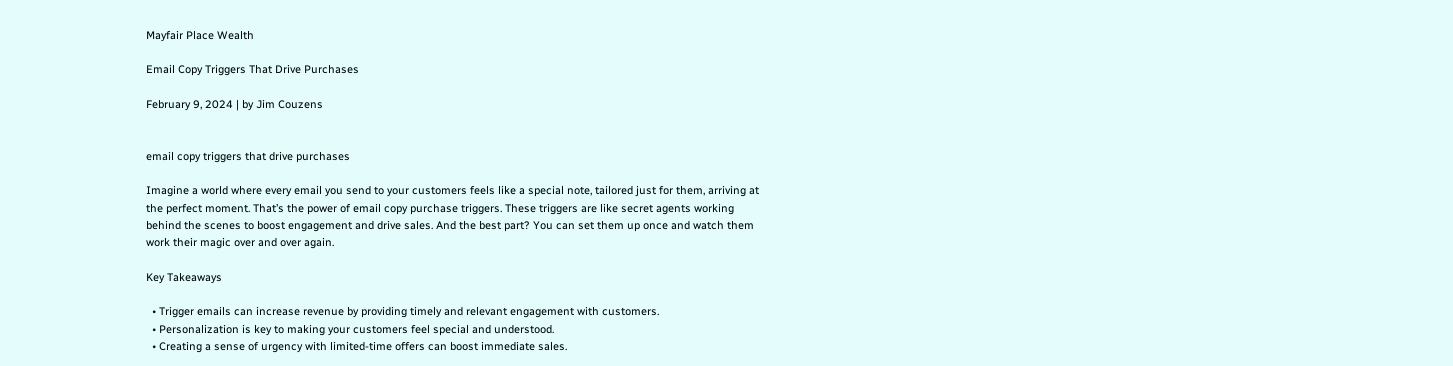Mayfair Place Wealth

Email Copy Triggers That Drive Purchases

February 9, 2024 | by Jim Couzens


email copy triggers that drive purchases

Imagine a world where every email you send to your customers feels like a special note, tailored just for them, arriving at the perfect moment. That’s the power of email copy purchase triggers. These triggers are like secret agents working behind the scenes to boost engagement and drive sales. And the best part? You can set them up once and watch them work their magic over and over again.

Key Takeaways

  • Trigger emails can increase revenue by providing timely and relevant engagement with customers.
  • Personalization is key to making your customers feel special and understood.
  • Creating a sense of urgency with limited-time offers can boost immediate sales.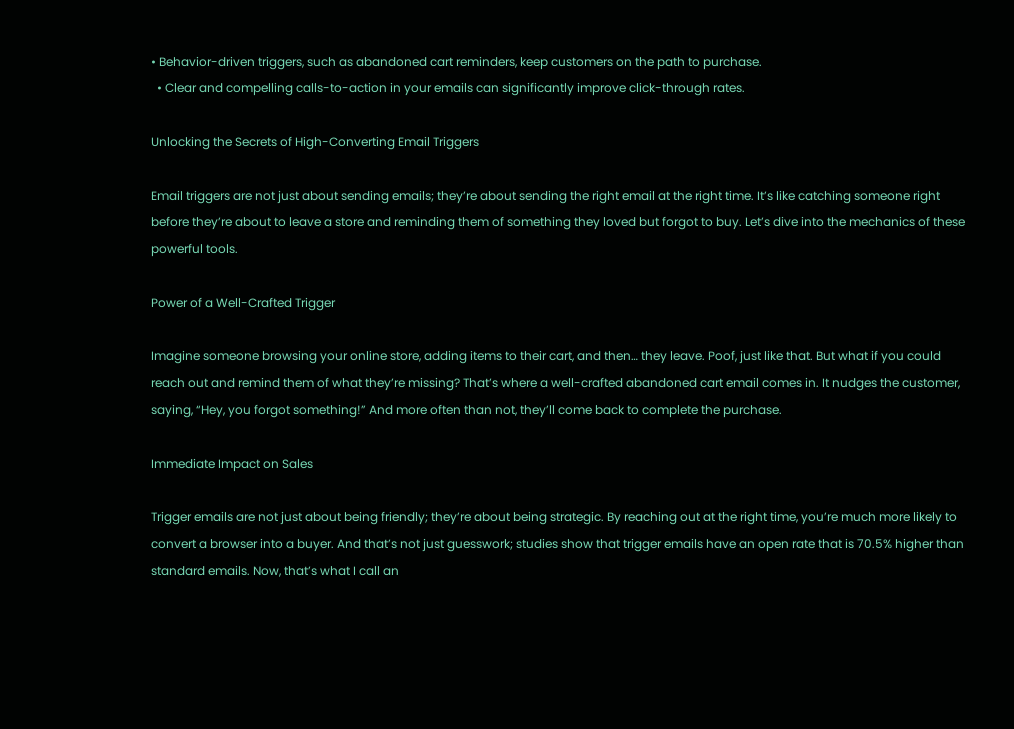• Behavior-driven triggers, such as abandoned cart reminders, keep customers on the path to purchase.
  • Clear and compelling calls-to-action in your emails can significantly improve click-through rates.

Unlocking the Secrets of High-Converting Email Triggers

Email triggers are not just about sending emails; they’re about sending the right email at the right time. It’s like catching someone right before they’re about to leave a store and reminding them of something they loved but forgot to buy. Let’s dive into the mechanics of these powerful tools.

Power of a Well-Crafted Trigger

Imagine someone browsing your online store, adding items to their cart, and then… they leave. Poof, just like that. But what if you could reach out and remind them of what they’re missing? That’s where a well-crafted abandoned cart email comes in. It nudges the customer, saying, “Hey, you forgot something!” And more often than not, they’ll come back to complete the purchase.

Immediate Impact on Sales

Trigger emails are not just about being friendly; they’re about being strategic. By reaching out at the right time, you’re much more likely to convert a browser into a buyer. And that’s not just guesswork; studies show that trigger emails have an open rate that is 70.5% higher than standard emails. Now, that’s what I call an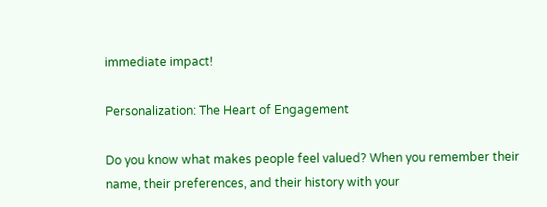immediate impact!

Personalization: The Heart of Engagement

Do you know what makes people feel valued? When you remember their name, their preferences, and their history with your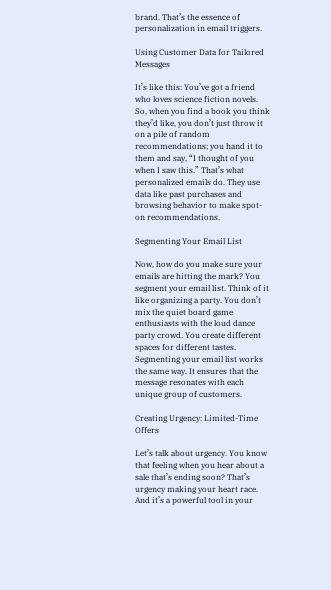brand. That’s the essence of personalization in email triggers.

Using Customer Data for Tailored Messages

It’s like this: You’ve got a friend who loves science fiction novels. So, when you find a book you think they’d like, you don’t just throw it on a pile of random recommendations; you hand it to them and say, “I thought of you when I saw this.” That’s what personalized emails do. They use data like past purchases and browsing behavior to make spot-on recommendations.

Segmenting Your Email List

Now, how do you make sure your emails are hitting the mark? You segment your email list. Think of it like organizing a party. You don’t mix the quiet board game enthusiasts with the loud dance party crowd. You create different spaces for different tastes. Segmenting your email list works the same way. It ensures that the message resonates with each unique group of customers.

Creating Urgency: Limited-Time Offers

Let’s talk about urgency. You know that feeling when you hear about a sale that’s ending soon? That’s urgency making your heart race. And it’s a powerful tool in your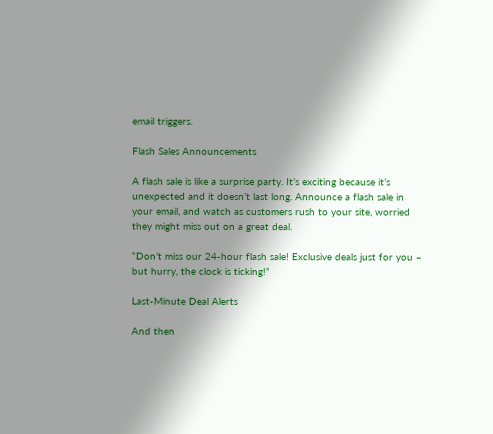email triggers.

Flash Sales Announcements

A flash sale is like a surprise party. It’s exciting because it’s unexpected and it doesn’t last long. Announce a flash sale in your email, and watch as customers rush to your site, worried they might miss out on a great deal.

“Don’t miss our 24-hour flash sale! Exclusive deals just for you – but hurry, the clock is ticking!”

Last-Minute Deal Alerts

And then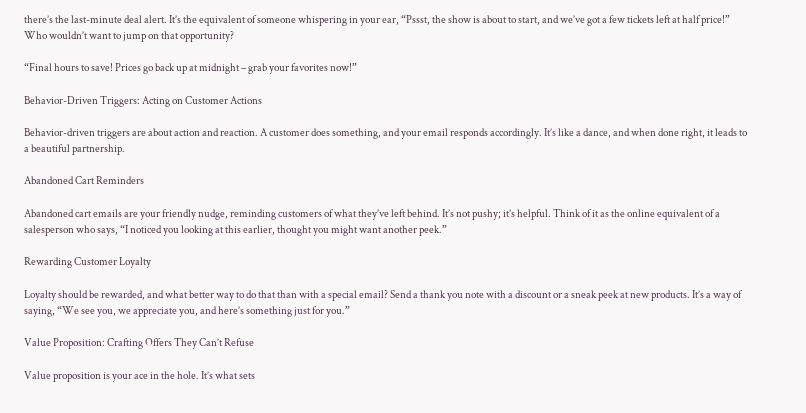there’s the last-minute deal alert. It’s the equivalent of someone whispering in your ear, “Pssst, the show is about to start, and we’ve got a few tickets left at half price!” Who wouldn’t want to jump on that opportunity?

“Final hours to save! Prices go back up at midnight – grab your favorites now!”

Behavior-Driven Triggers: Acting on Customer Actions

Behavior-driven triggers are about action and reaction. A customer does something, and your email responds accordingly. It’s like a dance, and when done right, it leads to a beautiful partnership.

Abandoned Cart Reminders

Abandoned cart emails are your friendly nudge, reminding customers of what they’ve left behind. It’s not pushy; it’s helpful. Think of it as the online equivalent of a salesperson who says, “I noticed you looking at this earlier, thought you might want another peek.”

Rewarding Customer Loyalty

Loyalty should be rewarded, and what better way to do that than with a special email? Send a thank you note with a discount or a sneak peek at new products. It’s a way of saying, “We see you, we appreciate you, and here’s something just for you.”

Value Proposition: Crafting Offers They Can’t Refuse

Value proposition is your ace in the hole. It’s what sets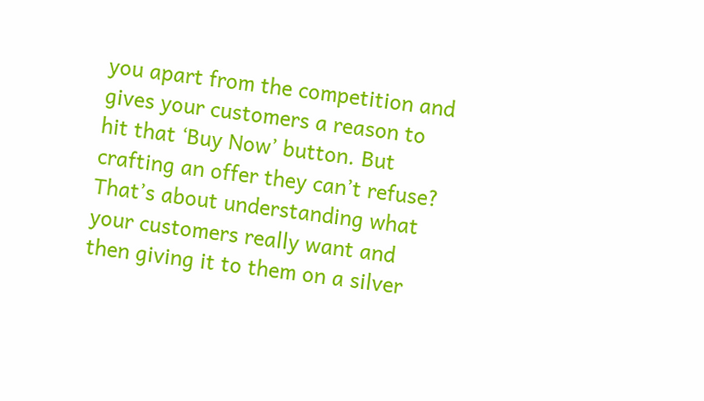you apart from the competition and gives your customers a reason to hit that ‘Buy Now’ button. But crafting an offer they can’t refuse? That’s about understanding what your customers really want and then giving it to them on a silver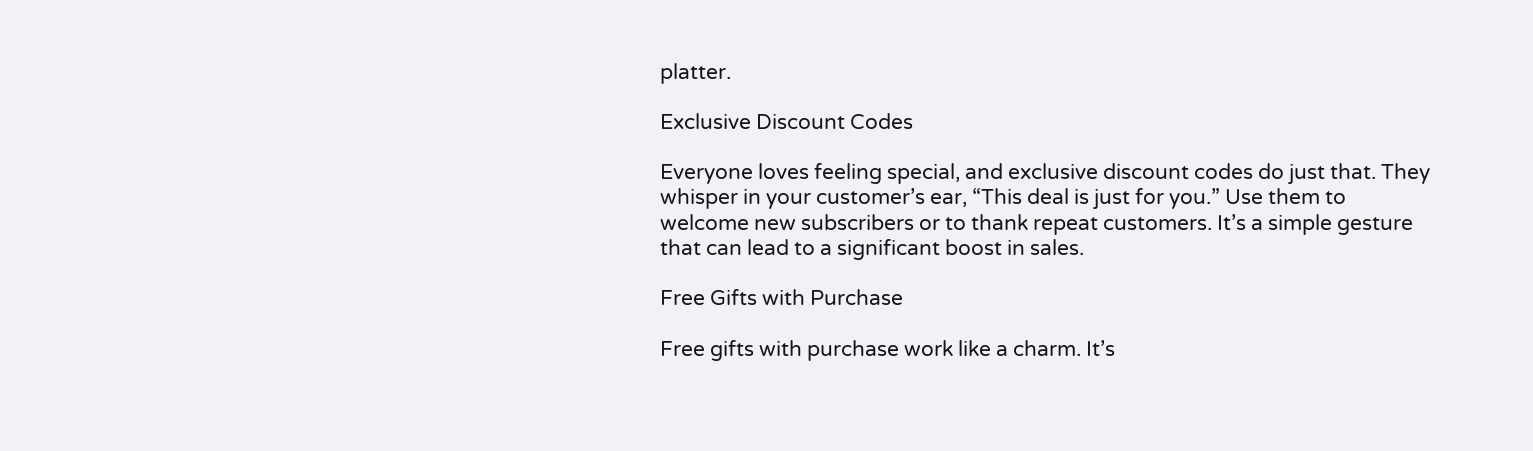platter.

Exclusive Discount Codes

Everyone loves feeling special, and exclusive discount codes do just that. They whisper in your customer’s ear, “This deal is just for you.” Use them to welcome new subscribers or to thank repeat customers. It’s a simple gesture that can lead to a significant boost in sales.

Free Gifts with Purchase

Free gifts with purchase work like a charm. It’s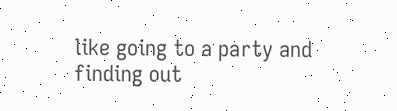like going to a party and finding out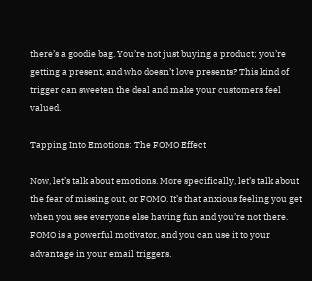there’s a goodie bag. You’re not just buying a product; you’re getting a present, and who doesn’t love presents? This kind of trigger can sweeten the deal and make your customers feel valued.

Tapping Into Emotions: The FOMO Effect

Now, let’s talk about emotions. More specifically, let’s talk about the fear of missing out, or FOMO. It’s that anxious feeling you get when you see everyone else having fun and you’re not there. FOMO is a powerful motivator, and you can use it to your advantage in your email triggers.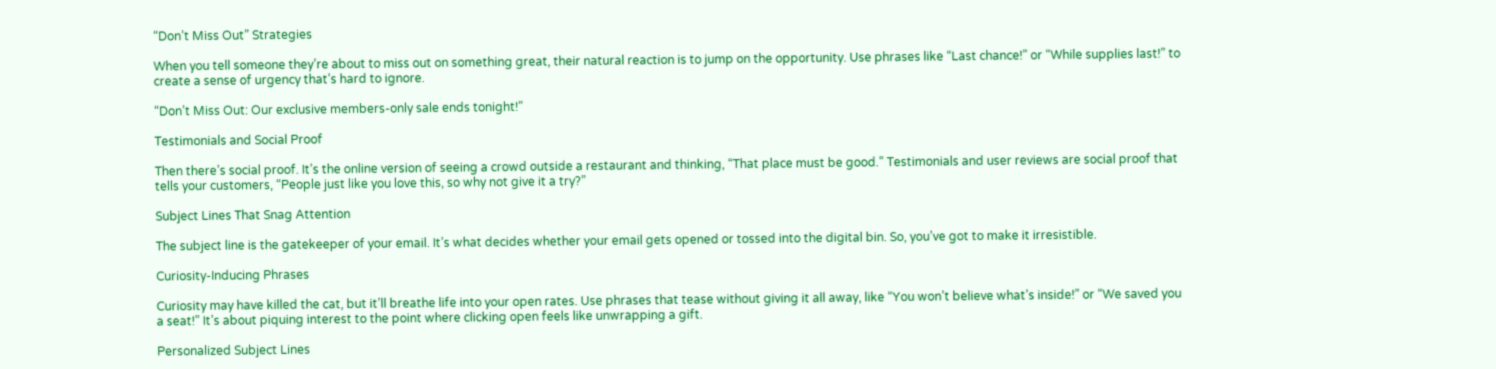“Don’t Miss Out” Strategies

When you tell someone they’re about to miss out on something great, their natural reaction is to jump on the opportunity. Use phrases like “Last chance!” or “While supplies last!” to create a sense of urgency that’s hard to ignore.

“Don’t Miss Out: Our exclusive members-only sale ends tonight!”

Testimonials and Social Proof

Then there’s social proof. It’s the online version of seeing a crowd outside a restaurant and thinking, “That place must be good.” Testimonials and user reviews are social proof that tells your customers, “People just like you love this, so why not give it a try?”

Subject Lines That Snag Attention

The subject line is the gatekeeper of your email. It’s what decides whether your email gets opened or tossed into the digital bin. So, you’ve got to make it irresistible.

Curiosity-Inducing Phrases

Curiosity may have killed the cat, but it’ll breathe life into your open rates. Use phrases that tease without giving it all away, like “You won’t believe what’s inside!” or “We saved you a seat!” It’s about piquing interest to the point where clicking open feels like unwrapping a gift.

Personalized Subject Lines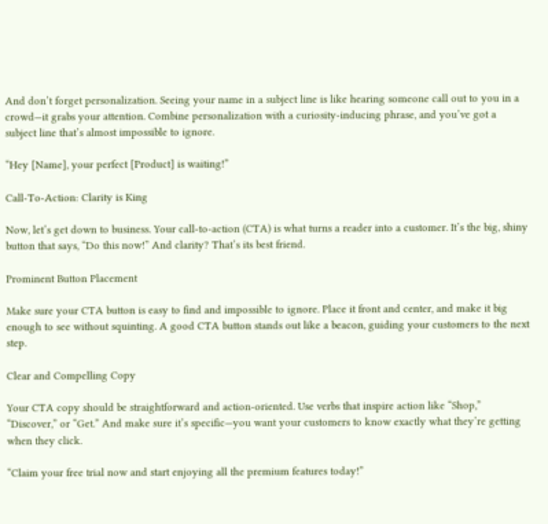And don’t forget personalization. Seeing your name in a subject line is like hearing someone call out to you in a crowd—it grabs your attention. Combine personalization with a curiosity-inducing phrase, and you’ve got a subject line that’s almost impossible to ignore.

“Hey [Name], your perfect [Product] is waiting!”

Call-To-Action: Clarity is King

Now, let’s get down to business. Your call-to-action (CTA) is what turns a reader into a customer. It’s the big, shiny button that says, “Do this now!” And clarity? That’s its best friend.

Prominent Button Placement

Make sure your CTA button is easy to find and impossible to ignore. Place it front and center, and make it big enough to see without squinting. A good CTA button stands out like a beacon, guiding your customers to the next step.

Clear and Compelling Copy

Your CTA copy should be straightforward and action-oriented. Use verbs that inspire action like “Shop,” “Discover,” or “Get.” And make sure it’s specific—you want your customers to know exactly what they’re getting when they click.

“Claim your free trial now and start enjoying all the premium features today!”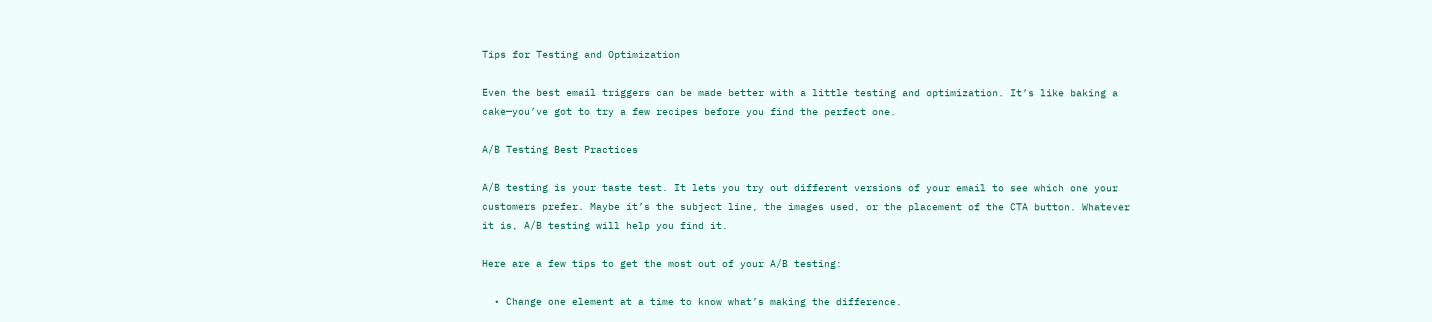Tips for Testing and Optimization

Even the best email triggers can be made better with a little testing and optimization. It’s like baking a cake—you’ve got to try a few recipes before you find the perfect one.

A/B Testing Best Practices

A/B testing is your taste test. It lets you try out different versions of your email to see which one your customers prefer. Maybe it’s the subject line, the images used, or the placement of the CTA button. Whatever it is, A/B testing will help you find it.

Here are a few tips to get the most out of your A/B testing:

  • Change one element at a time to know what’s making the difference.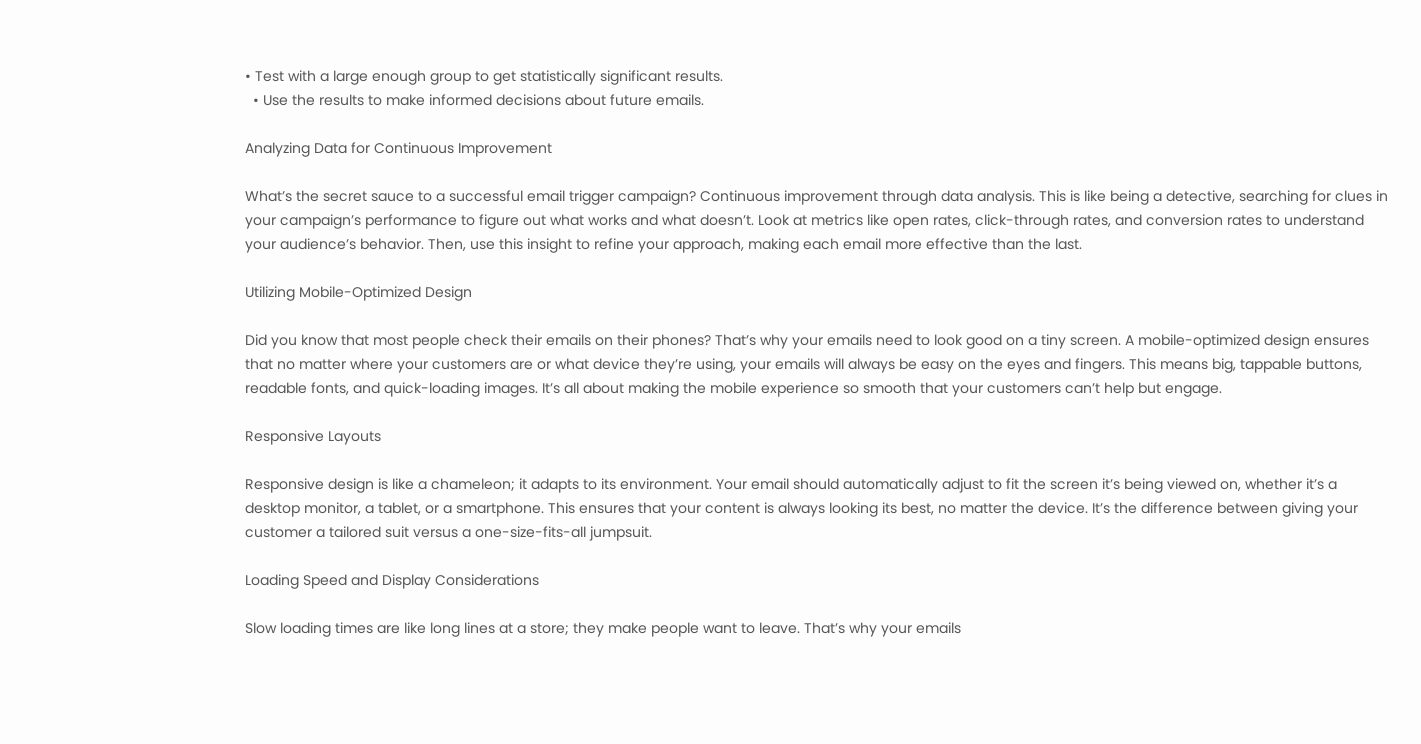• Test with a large enough group to get statistically significant results.
  • Use the results to make informed decisions about future emails.

Analyzing Data for Continuous Improvement

What’s the secret sauce to a successful email trigger campaign? Continuous improvement through data analysis. This is like being a detective, searching for clues in your campaign’s performance to figure out what works and what doesn’t. Look at metrics like open rates, click-through rates, and conversion rates to understand your audience’s behavior. Then, use this insight to refine your approach, making each email more effective than the last.

Utilizing Mobile-Optimized Design

Did you know that most people check their emails on their phones? That’s why your emails need to look good on a tiny screen. A mobile-optimized design ensures that no matter where your customers are or what device they’re using, your emails will always be easy on the eyes and fingers. This means big, tappable buttons, readable fonts, and quick-loading images. It’s all about making the mobile experience so smooth that your customers can’t help but engage.

Responsive Layouts

Responsive design is like a chameleon; it adapts to its environment. Your email should automatically adjust to fit the screen it’s being viewed on, whether it’s a desktop monitor, a tablet, or a smartphone. This ensures that your content is always looking its best, no matter the device. It’s the difference between giving your customer a tailored suit versus a one-size-fits-all jumpsuit.

Loading Speed and Display Considerations

Slow loading times are like long lines at a store; they make people want to leave. That’s why your emails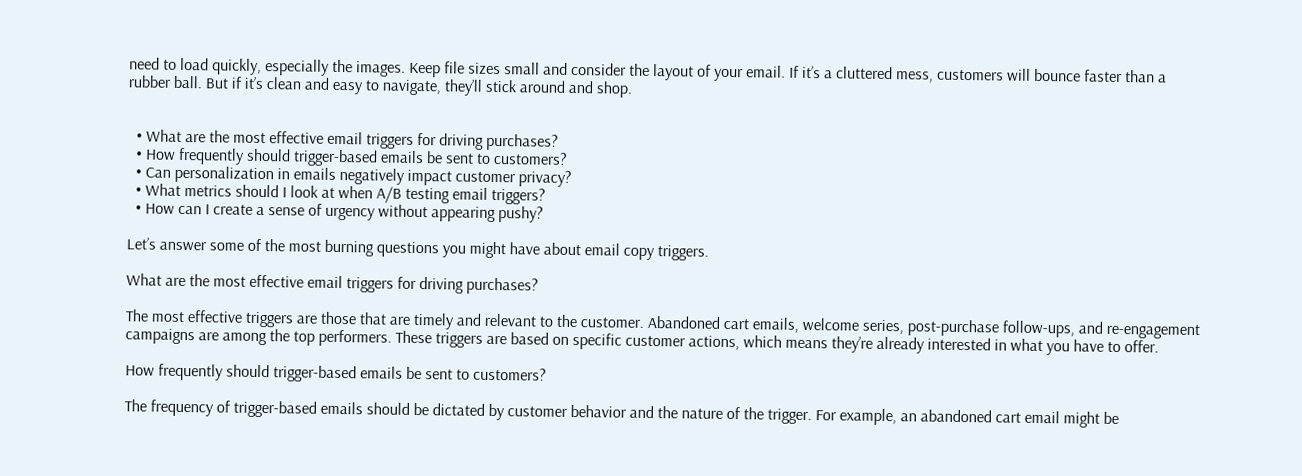need to load quickly, especially the images. Keep file sizes small and consider the layout of your email. If it’s a cluttered mess, customers will bounce faster than a rubber ball. But if it’s clean and easy to navigate, they’ll stick around and shop.


  • What are the most effective email triggers for driving purchases?
  • How frequently should trigger-based emails be sent to customers?
  • Can personalization in emails negatively impact customer privacy?
  • What metrics should I look at when A/B testing email triggers?
  • How can I create a sense of urgency without appearing pushy?

Let’s answer some of the most burning questions you might have about email copy triggers.

What are the most effective email triggers for driving purchases?

The most effective triggers are those that are timely and relevant to the customer. Abandoned cart emails, welcome series, post-purchase follow-ups, and re-engagement campaigns are among the top performers. These triggers are based on specific customer actions, which means they’re already interested in what you have to offer.

How frequently should trigger-based emails be sent to customers?

The frequency of trigger-based emails should be dictated by customer behavior and the nature of the trigger. For example, an abandoned cart email might be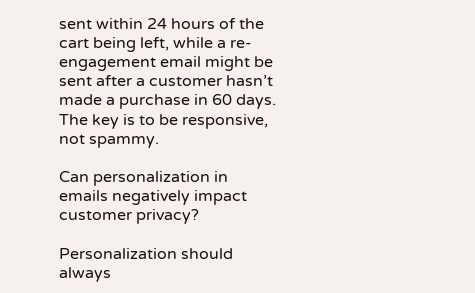sent within 24 hours of the cart being left, while a re-engagement email might be sent after a customer hasn’t made a purchase in 60 days. The key is to be responsive, not spammy.

Can personalization in emails negatively impact customer privacy?

Personalization should always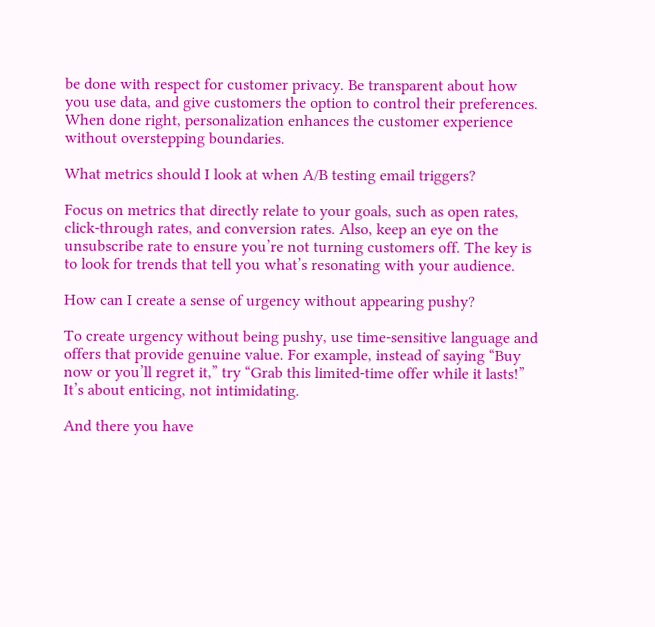be done with respect for customer privacy. Be transparent about how you use data, and give customers the option to control their preferences. When done right, personalization enhances the customer experience without overstepping boundaries.

What metrics should I look at when A/B testing email triggers?

Focus on metrics that directly relate to your goals, such as open rates, click-through rates, and conversion rates. Also, keep an eye on the unsubscribe rate to ensure you’re not turning customers off. The key is to look for trends that tell you what’s resonating with your audience.

How can I create a sense of urgency without appearing pushy?

To create urgency without being pushy, use time-sensitive language and offers that provide genuine value. For example, instead of saying “Buy now or you’ll regret it,” try “Grab this limited-time offer while it lasts!” It’s about enticing, not intimidating.

And there you have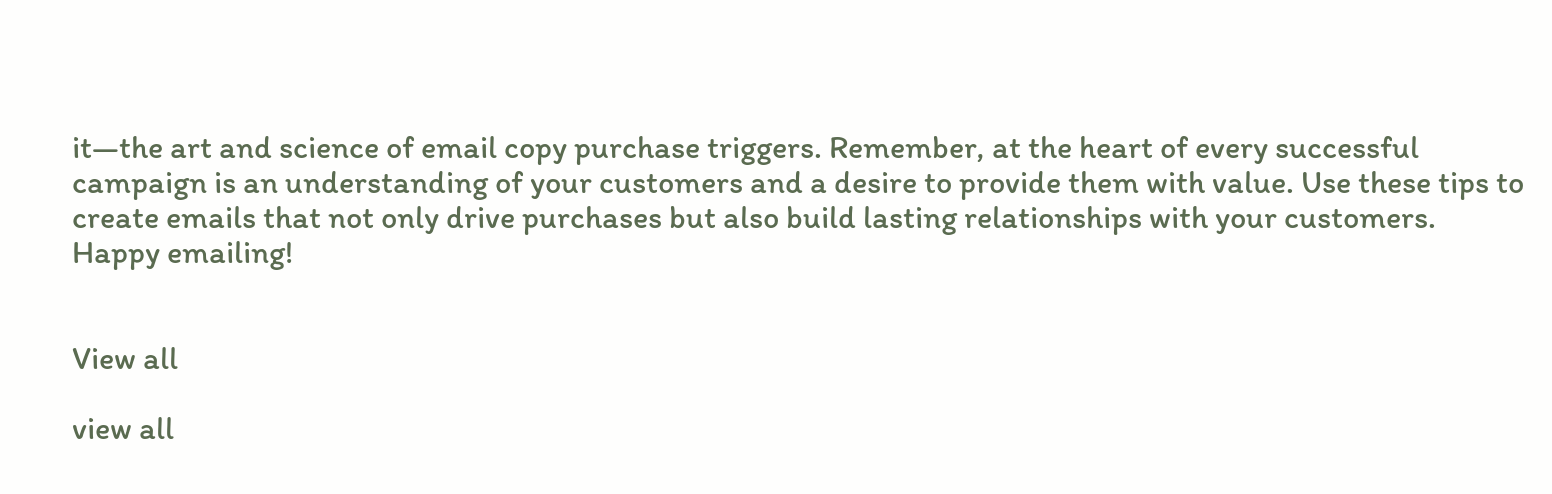it—the art and science of email copy purchase triggers. Remember, at the heart of every successful campaign is an understanding of your customers and a desire to provide them with value. Use these tips to create emails that not only drive purchases but also build lasting relationships with your customers. Happy emailing!


View all

view all